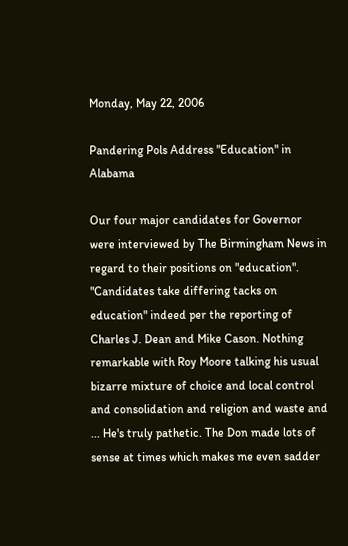Monday, May 22, 2006

Pandering Pols Address "Education" in Alabama

Our four major candidates for Governor were interviewed by The Birmingham News in regard to their positions on "education". "Candidates take differing tacks on education" indeed per the reporting of Charles J. Dean and Mike Cason. Nothing remarkable with Roy Moore talking his usual bizarre mixture of choice and local control and consolidation and religion and waste and ... He's truly pathetic. The Don made lots of sense at times which makes me even sadder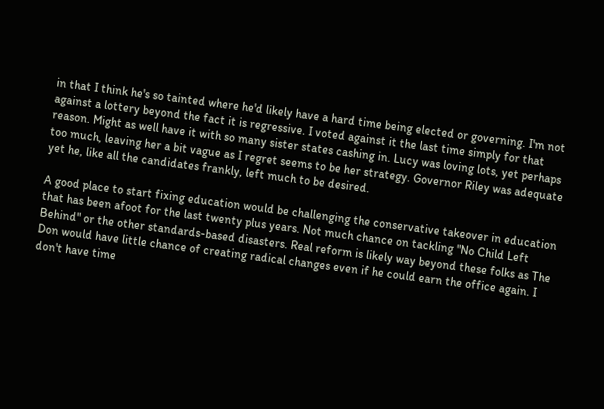in that I think he's so tainted where he'd likely have a hard time being elected or governing. I'm not against a lottery beyond the fact it is regressive. I voted against it the last time simply for that reason. Might as well have it with so many sister states cashing in. Lucy was loving lots, yet perhaps too much, leaving her a bit vague as I regret seems to be her strategy. Governor Riley was adequate yet he, like all the candidates frankly, left much to be desired.

A good place to start fixing education would be challenging the conservative takeover in education that has been afoot for the last twenty plus years. Not much chance on tackling "No Child Left Behind" or the other standards-based disasters. Real reform is likely way beyond these folks as The Don would have little chance of creating radical changes even if he could earn the office again. I don't have time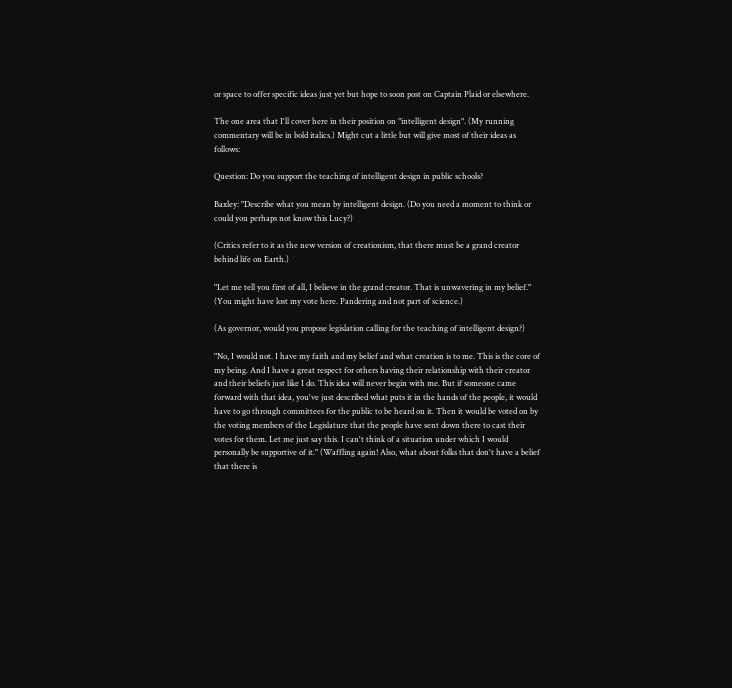or space to offer specific ideas just yet but hope to soon post on Captain Plaid or elsewhere.

The one area that I'll cover here in their position on "intelligent design". (My running commentary will be in bold italics.) Might cut a little but will give most of their ideas as follows:

Question: Do you support the teaching of intelligent design in public schools?

Baxley: "Describe what you mean by intelligent design. (Do you need a moment to think or could you perhaps not know this Lucy?)

(Critics refer to it as the new version of creationism, that there must be a grand creator behind life on Earth.)

"Let me tell you first of all, I believe in the grand creator. That is unwavering in my belief." (You might have lost my vote here. Pandering and not part of science.)

(As governor, would you propose legislation calling for the teaching of intelligent design?)

"No, I would not. I have my faith and my belief and what creation is to me. This is the core of my being. And I have a great respect for others having their relationship with their creator and their beliefs just like I do. This idea will never begin with me. But if someone came forward with that idea, you've just described what puts it in the hands of the people, it would have to go through committees for the public to be heard on it. Then it would be voted on by the voting members of the Legislature that the people have sent down there to cast their votes for them. Let me just say this. I can't think of a situation under which I would personally be supportive of it." (Waffling again! Also, what about folks that don't have a belief that there is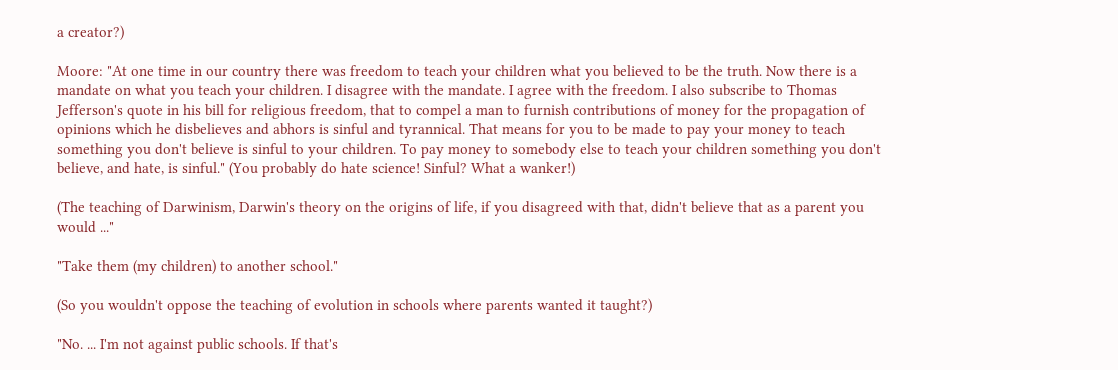a creator?)

Moore: "At one time in our country there was freedom to teach your children what you believed to be the truth. Now there is a mandate on what you teach your children. I disagree with the mandate. I agree with the freedom. I also subscribe to Thomas Jefferson's quote in his bill for religious freedom, that to compel a man to furnish contributions of money for the propagation of opinions which he disbelieves and abhors is sinful and tyrannical. That means for you to be made to pay your money to teach something you don't believe is sinful to your children. To pay money to somebody else to teach your children something you don't believe, and hate, is sinful." (You probably do hate science! Sinful? What a wanker!)

(The teaching of Darwinism, Darwin's theory on the origins of life, if you disagreed with that, didn't believe that as a parent you would ..."

"Take them (my children) to another school."

(So you wouldn't oppose the teaching of evolution in schools where parents wanted it taught?)

"No. ... I'm not against public schools. If that's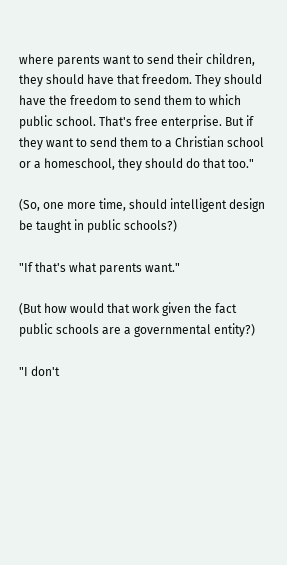where parents want to send their children, they should have that freedom. They should have the freedom to send them to which public school. That's free enterprise. But if they want to send them to a Christian school or a homeschool, they should do that too."

(So, one more time, should intelligent design be taught in public schools?)

"If that's what parents want."

(But how would that work given the fact public schools are a governmental entity?)

"I don't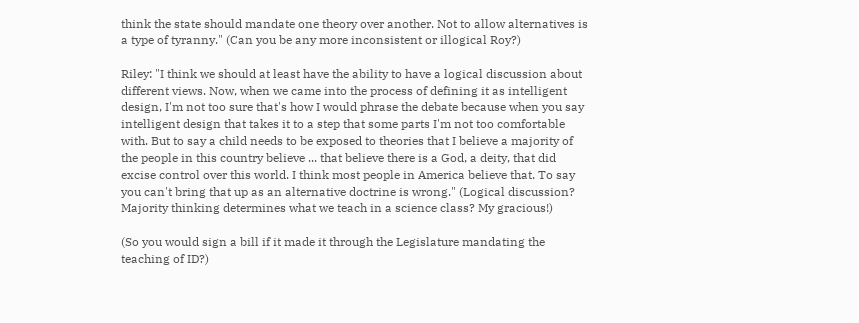think the state should mandate one theory over another. Not to allow alternatives is a type of tyranny." (Can you be any more inconsistent or illogical Roy?)

Riley: "I think we should at least have the ability to have a logical discussion about different views. Now, when we came into the process of defining it as intelligent design, I'm not too sure that's how I would phrase the debate because when you say intelligent design that takes it to a step that some parts I'm not too comfortable with. But to say a child needs to be exposed to theories that I believe a majority of the people in this country believe ... that believe there is a God, a deity, that did excise control over this world. I think most people in America believe that. To say you can't bring that up as an alternative doctrine is wrong." (Logical discussion? Majority thinking determines what we teach in a science class? My gracious!)

(So you would sign a bill if it made it through the Legislature mandating the teaching of ID?)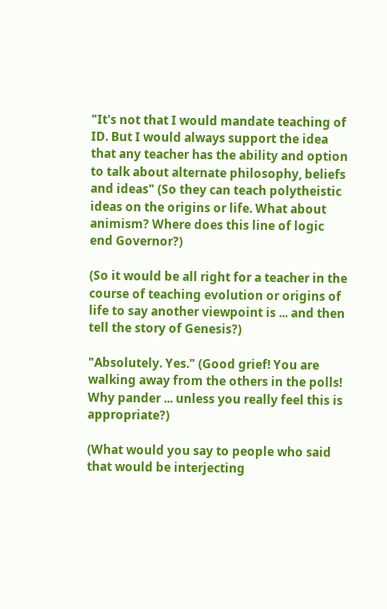"It's not that I would mandate teaching of ID. But I would always support the idea that any teacher has the ability and option to talk about alternate philosophy, beliefs and ideas" (So they can teach polytheistic ideas on the origins or life. What about animism? Where does this line of logic end Governor?)

(So it would be all right for a teacher in the course of teaching evolution or origins of life to say another viewpoint is ... and then tell the story of Genesis?)

"Absolutely. Yes." (Good grief! You are walking away from the others in the polls! Why pander ... unless you really feel this is appropriate?)

(What would you say to people who said that would be interjecting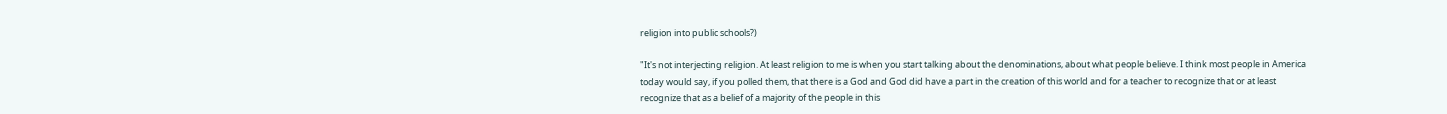religion into public schools?)

"It's not interjecting religion. At least religion to me is when you start talking about the denominations, about what people believe. I think most people in America today would say, if you polled them, that there is a God and God did have a part in the creation of this world and for a teacher to recognize that or at least recognize that as a belief of a majority of the people in this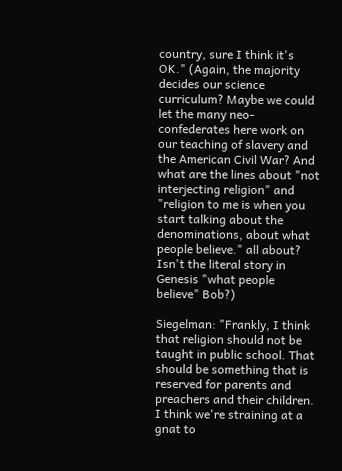country, sure I think it's OK." (Again, the majority decides our science curriculum? Maybe we could let the many neo-confederates here work on our teaching of slavery and the American Civil War? And what are the lines about "not interjecting religion" and "religion to me is when you start talking about the denominations, about what people believe." all about? Isn't the literal story in Genesis "what people believe" Bob?)

Siegelman: "Frankly, I think that religion should not be taught in public school. That should be something that is reserved for parents and preachers and their children. I think we're straining at a gnat to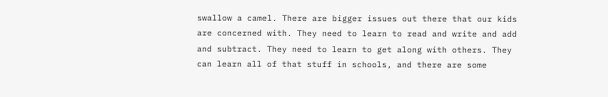swallow a camel. There are bigger issues out there that our kids are concerned with. They need to learn to read and write and add and subtract. They need to learn to get along with others. They can learn all of that stuff in schools, and there are some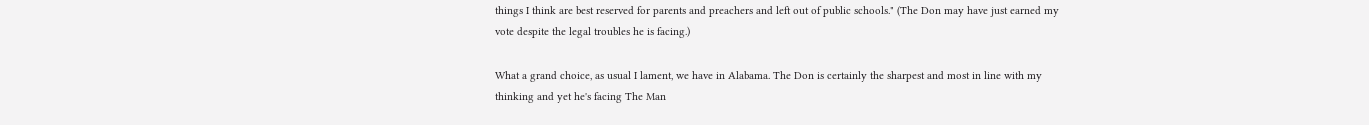things I think are best reserved for parents and preachers and left out of public schools." (The Don may have just earned my vote despite the legal troubles he is facing.)

What a grand choice, as usual I lament, we have in Alabama. The Don is certainly the sharpest and most in line with my thinking and yet he's facing The Man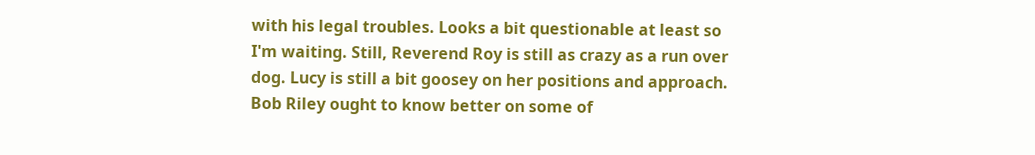with his legal troubles. Looks a bit questionable at least so I'm waiting. Still, Reverend Roy is still as crazy as a run over dog. Lucy is still a bit goosey on her positions and approach. Bob Riley ought to know better on some of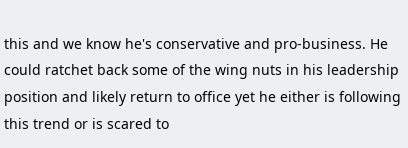this and we know he's conservative and pro-business. He could ratchet back some of the wing nuts in his leadership position and likely return to office yet he either is following this trend or is scared to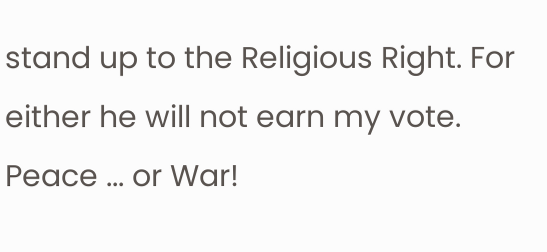stand up to the Religious Right. For either he will not earn my vote. Peace ... or War!